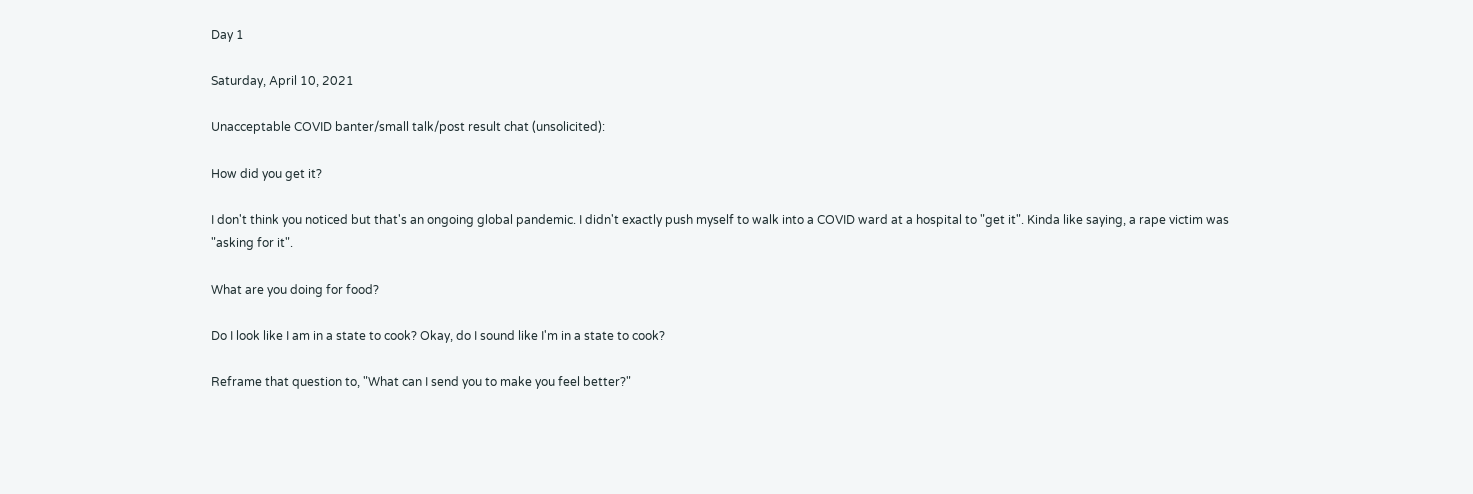Day 1

Saturday, April 10, 2021

Unacceptable COVID banter/small talk/post result chat (unsolicited):

How did you get it?

I don't think you noticed but that's an ongoing global pandemic. I didn't exactly push myself to walk into a COVID ward at a hospital to "get it". Kinda like saying, a rape victim was "asking for it".

What are you doing for food?

Do I look like I am in a state to cook? Okay, do I sound like I'm in a state to cook?

Reframe that question to, "What can I send you to make you feel better?"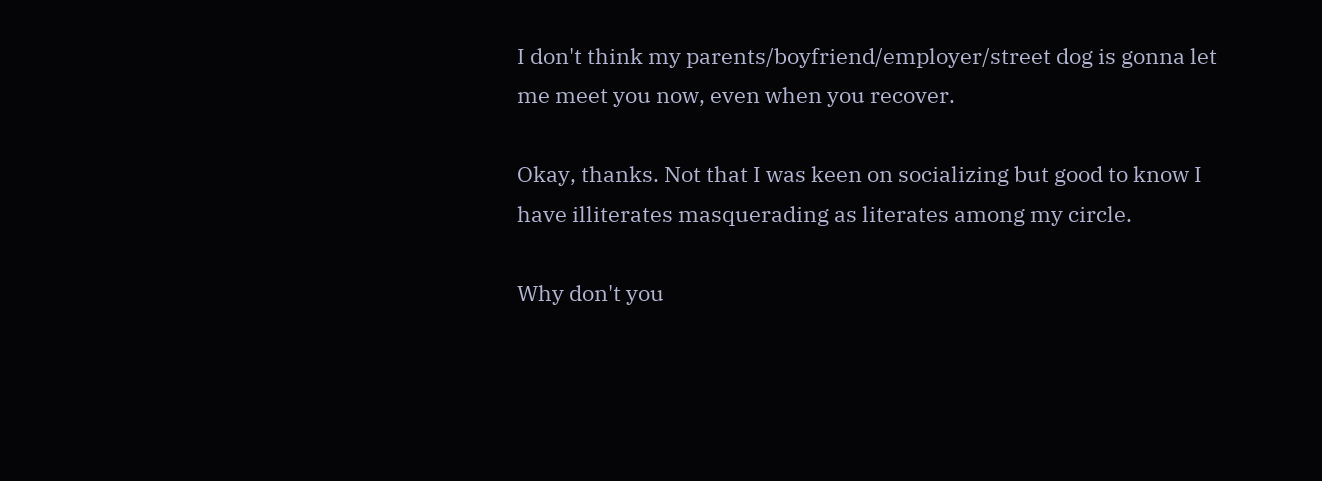I don't think my parents/boyfriend/employer/street dog is gonna let me meet you now, even when you recover.

Okay, thanks. Not that I was keen on socializing but good to know I have illiterates masquerading as literates among my circle.

Why don't you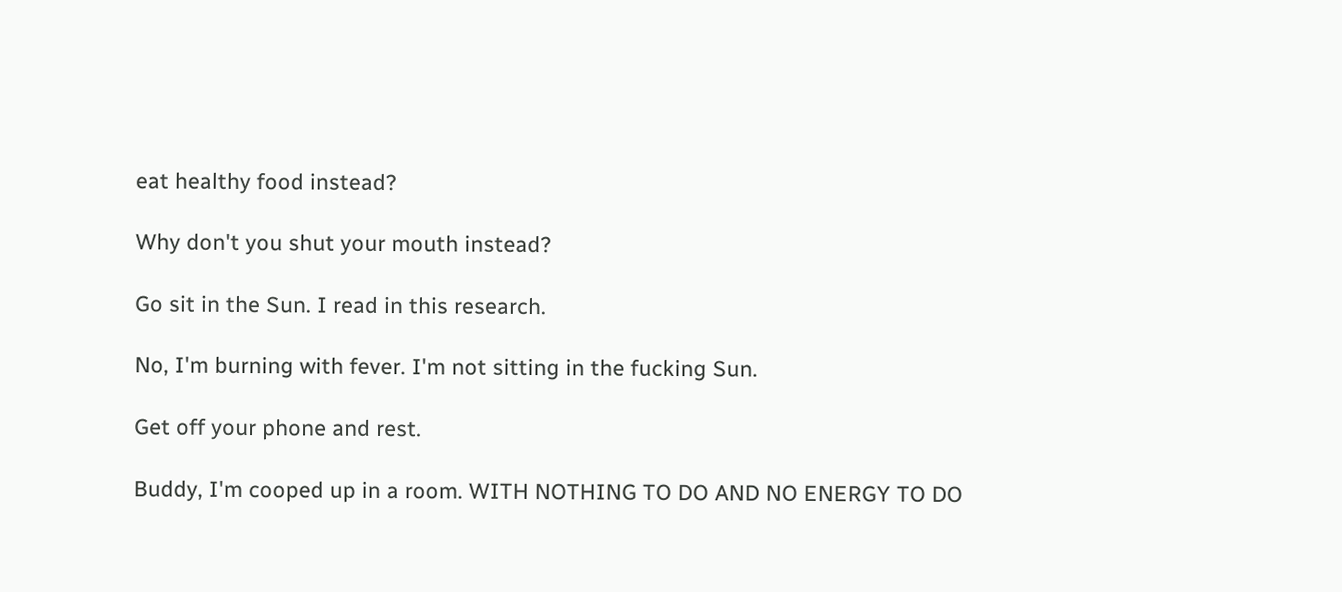eat healthy food instead?

Why don't you shut your mouth instead?

Go sit in the Sun. I read in this research.

No, I'm burning with fever. I'm not sitting in the fucking Sun.

Get off your phone and rest.

Buddy, I'm cooped up in a room. WITH NOTHING TO DO AND NO ENERGY TO DO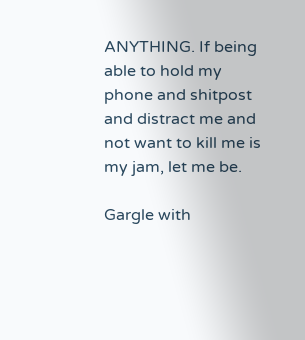ANYTHING. If being able to hold my phone and shitpost and distract me and not want to kill me is my jam, let me be.

Gargle with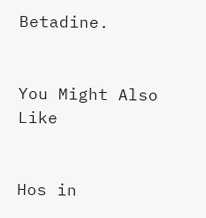Betadine.


You Might Also Like


Hos in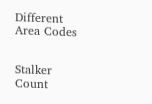Different Area Codes


Stalker Count